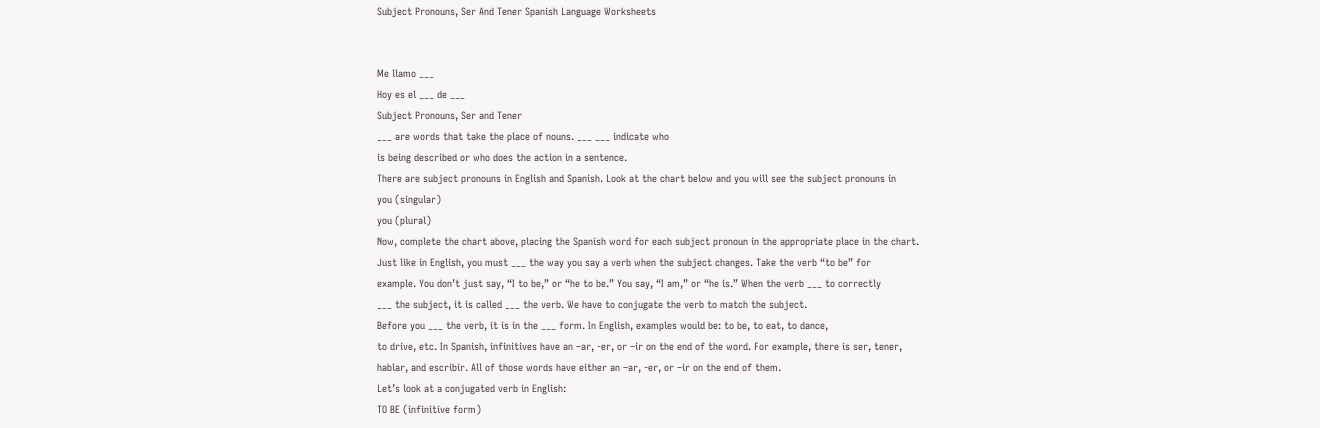Subject Pronouns, Ser And Tener Spanish Language Worksheets


Me llamo ___
Hoy es el ___ de ___
Subject Pronouns, Ser and Tener
___ are words that take the place of nouns. ___ ___ indicate who
is being described or who does the action in a sentence.
There are subject pronouns in English and Spanish. Look at the chart below and you will see the subject pronouns in
you (singular)
you (plural)
Now, complete the chart above, placing the Spanish word for each subject pronoun in the appropriate place in the chart.
Just like in English, you must ___ the way you say a verb when the subject changes. Take the verb “to be” for
example. You don’t just say, “I to be,” or “he to be.” You say, “I am,” or “he is.” When the verb ___ to correctly
___ the subject, it is called ___ the verb. We have to conjugate the verb to match the subject.
Before you ___ the verb, it is in the ___ form. In English, examples would be: to be, to eat, to dance,
to drive, etc. In Spanish, infinitives have an –ar, -er, or –ir on the end of the word. For example, there is ser, tener,
hablar, and escribir. All of those words have either an –ar, -er, or –ir on the end of them.
Let’s look at a conjugated verb in English:
TO BE (infinitive form)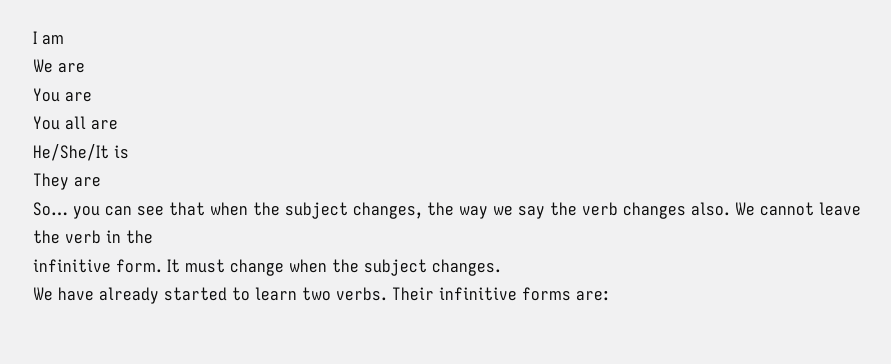I am
We are
You are
You all are
He/She/It is
They are
So… you can see that when the subject changes, the way we say the verb changes also. We cannot leave the verb in the
infinitive form. It must change when the subject changes.
We have already started to learn two verbs. Their infinitive forms are: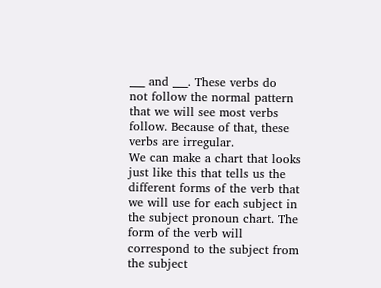___ and ___. These verbs do
not follow the normal pattern that we will see most verbs follow. Because of that, these verbs are irregular.
We can make a chart that looks just like this that tells us the different forms of the verb that we will use for each subject in
the subject pronoun chart. The form of the verb will correspond to the subject from the subject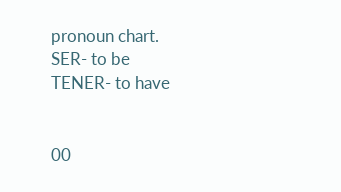pronoun chart.
SER- to be
TENER- to have


00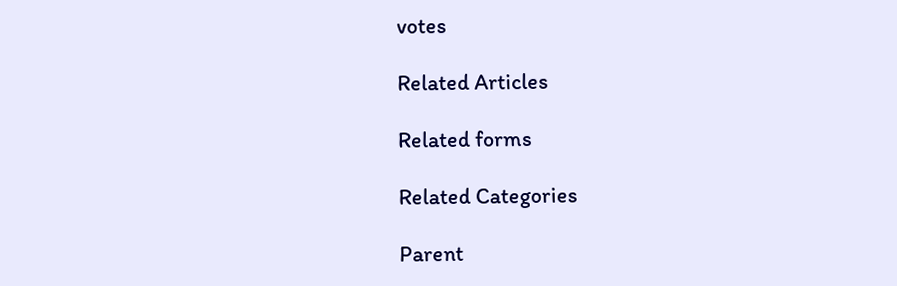votes

Related Articles

Related forms

Related Categories

Parent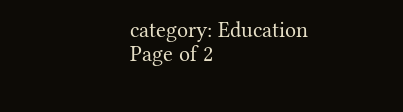category: Education
Page of 2